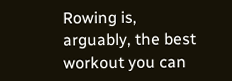Rowing is, arguably, the best workout you can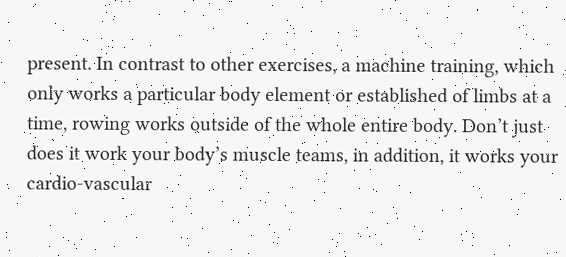present. In contrast to other exercises, a machine training, which only works a particular body element or established of limbs at a time, rowing works outside of the whole entire body. Don’t just does it work your body’s muscle teams, in addition, it works your cardio-vascular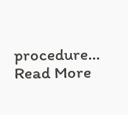procedure… Read More